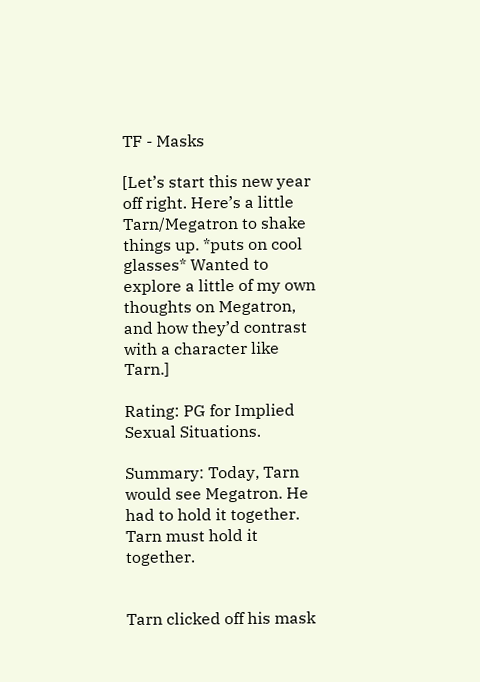TF - Masks

[Let’s start this new year off right. Here’s a little Tarn/Megatron to shake things up. *puts on cool glasses* Wanted to explore a little of my own thoughts on Megatron, and how they’d contrast with a character like Tarn.]

Rating: PG for Implied Sexual Situations.

Summary: Today, Tarn would see Megatron. He had to hold it together. Tarn must hold it together.


Tarn clicked off his mask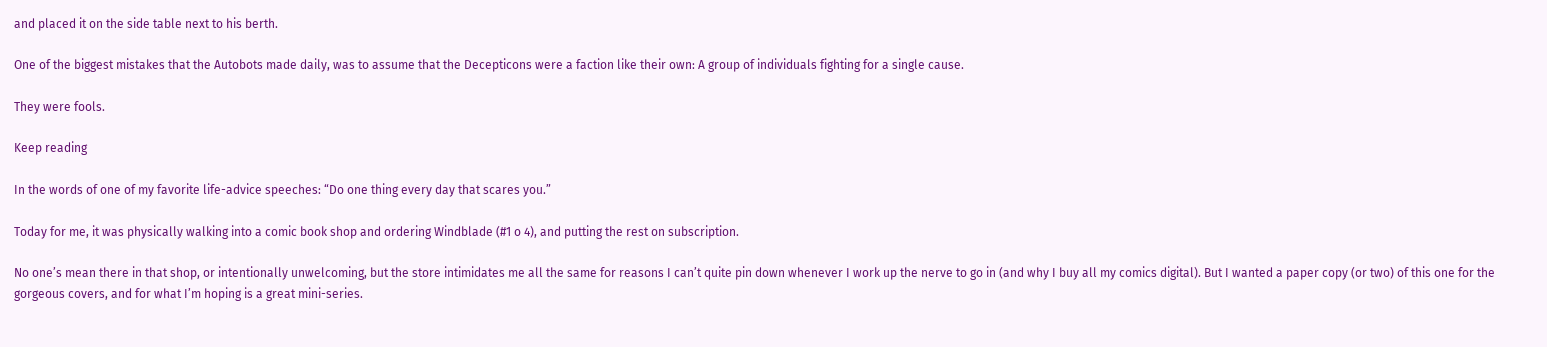and placed it on the side table next to his berth.

One of the biggest mistakes that the Autobots made daily, was to assume that the Decepticons were a faction like their own: A group of individuals fighting for a single cause.

They were fools.

Keep reading

In the words of one of my favorite life-advice speeches: “Do one thing every day that scares you.”

Today for me, it was physically walking into a comic book shop and ordering Windblade (#1 o 4), and putting the rest on subscription.

No one’s mean there in that shop, or intentionally unwelcoming, but the store intimidates me all the same for reasons I can’t quite pin down whenever I work up the nerve to go in (and why I buy all my comics digital). But I wanted a paper copy (or two) of this one for the gorgeous covers, and for what I’m hoping is a great mini-series.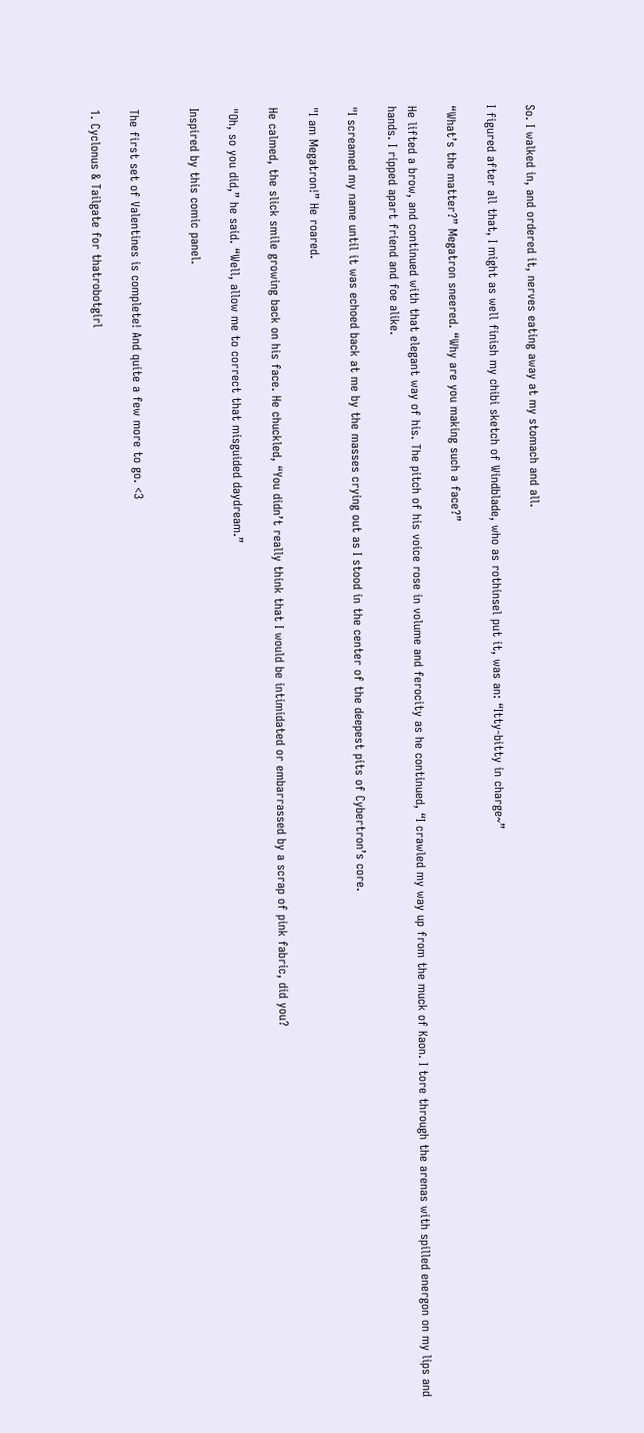So. I walked in, and ordered it, nerves eating away at my stomach and all.

I figured after all that, I might as well finish my chibi sketch of Windblade, who as rothinsel put it, was an: “Itty-bitty in charge~”

“What’s the matter?” Megatron sneered. “Why are you making such a face?”

He lifted a brow, and continued with that elegant way of his. The pitch of his voice rose in volume and ferocity as he continued, “I crawled my way up from the muck of Kaon. I tore through the arenas with spilled energon on my lips and hands. I ripped apart friend and foe alike.

"I screamed my name until it was echoed back at me by the masses crying out as I stood in the center of the deepest pits of Cybertron’s core.

"I am Megatron!” He roared.

He calmed, the slick smile growing back on his face. He chuckled, “You didn’t really think that I would be intimidated or embarrassed by a scrap of pink fabric, did you?

"Oh, so you did,” he said. “Well, allow me to correct that misguided daydream.”

Inspired by this comic panel.


The first set of Valentines is complete! And quite a few more to go. <3

1. Cyclonus & Tailgate for thatrobotgirl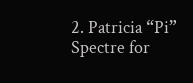2. Patricia “Pi” Spectre for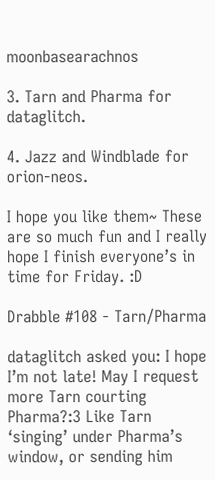moonbasearachnos

3. Tarn and Pharma for dataglitch.

4. Jazz and Windblade for orion-neos.

I hope you like them~ These are so much fun and I really hope I finish everyone’s in time for Friday. :D

Drabble #108 - Tarn/Pharma

dataglitch asked you: I hope I’m not late! May I request more Tarn courting Pharma?:3 Like Tarn ‘singing’ under Pharma’s window, or sending him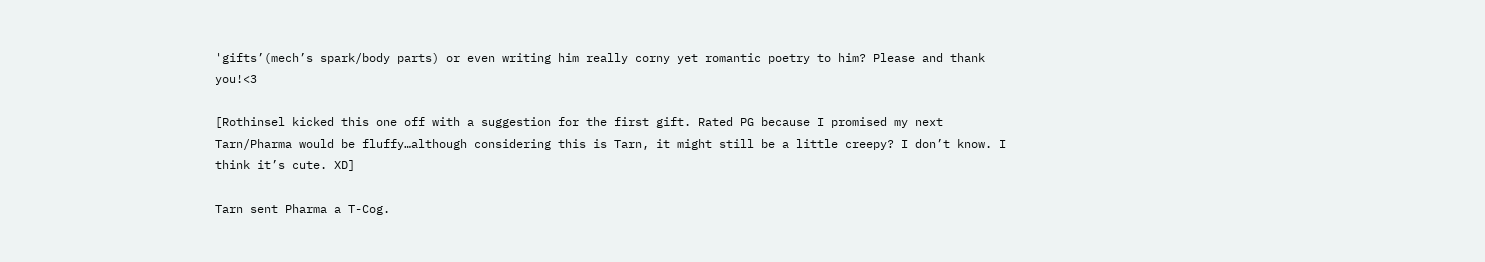'gifts’(mech’s spark/body parts) or even writing him really corny yet romantic poetry to him? Please and thank you!<3

[Rothinsel kicked this one off with a suggestion for the first gift. Rated PG because I promised my next Tarn/Pharma would be fluffy…although considering this is Tarn, it might still be a little creepy? I don’t know. I think it’s cute. XD]

Tarn sent Pharma a T-Cog.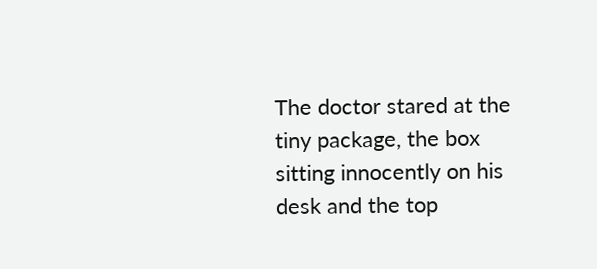The doctor stared at the tiny package, the box sitting innocently on his desk and the top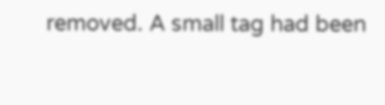removed. A small tag had been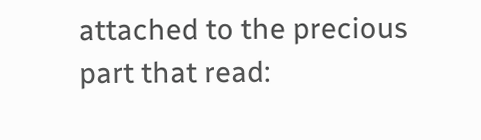attached to the precious part that read: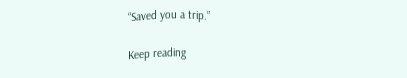“Saved you a trip.”

Keep reading